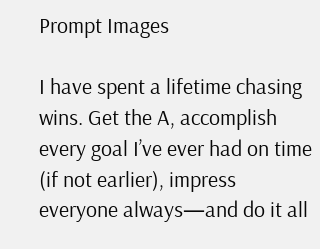Prompt Images

I have spent a lifetime chasing wins. Get the A, accomplish every goal I’ve ever had on time (if not earlier), impress everyone always—and do it all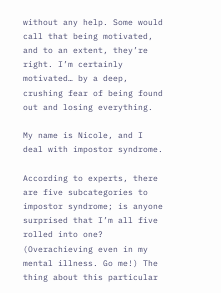without any help. Some would call that being motivated, and to an extent, they’re right. I’m certainly motivated… by a deep, crushing fear of being found out and losing everything.

My name is Nicole, and I deal with impostor syndrome.

According to experts, there are five subcategories to impostor syndrome; is anyone surprised that I’m all five rolled into one? (Overachieving even in my mental illness. Go me!) The thing about this particular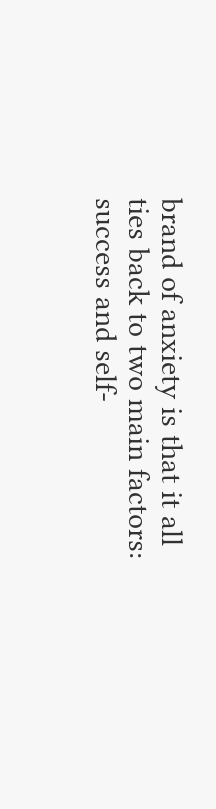brand of anxiety is that it all ties back to two main factors: success and self-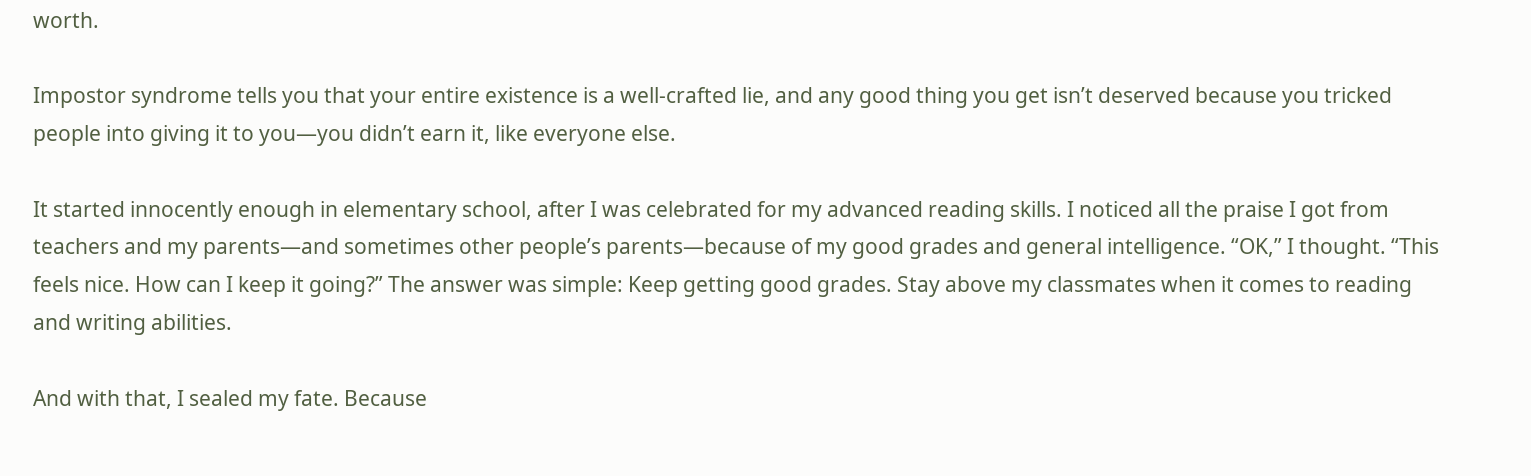worth.

Impostor syndrome tells you that your entire existence is a well-crafted lie, and any good thing you get isn’t deserved because you tricked people into giving it to you—you didn’t earn it, like everyone else.

It started innocently enough in elementary school, after I was celebrated for my advanced reading skills. I noticed all the praise I got from teachers and my parents—and sometimes other people’s parents—because of my good grades and general intelligence. “OK,” I thought. “This feels nice. How can I keep it going?” The answer was simple: Keep getting good grades. Stay above my classmates when it comes to reading and writing abilities.

And with that, I sealed my fate. Because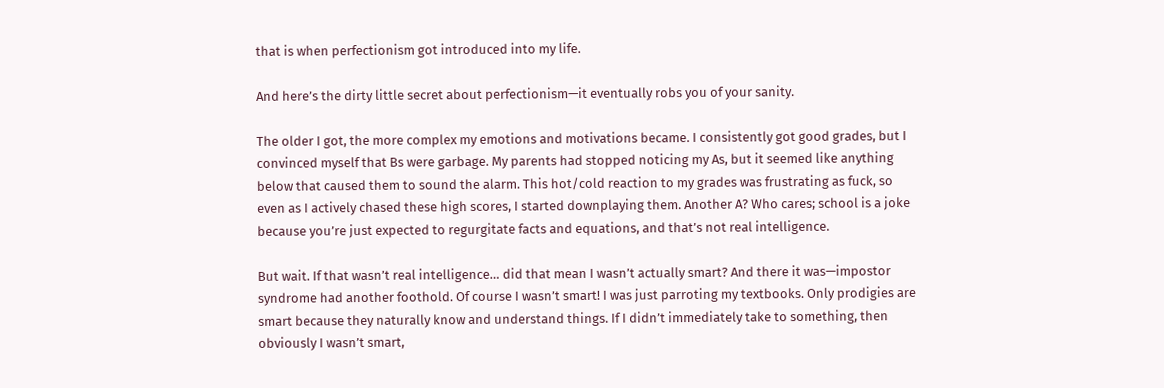that is when perfectionism got introduced into my life.

And here’s the dirty little secret about perfectionism—it eventually robs you of your sanity.

The older I got, the more complex my emotions and motivations became. I consistently got good grades, but I convinced myself that Bs were garbage. My parents had stopped noticing my As, but it seemed like anything below that caused them to sound the alarm. This hot/cold reaction to my grades was frustrating as fuck, so even as I actively chased these high scores, I started downplaying them. Another A? Who cares; school is a joke because you’re just expected to regurgitate facts and equations, and that’s not real intelligence.

But wait. If that wasn’t real intelligence… did that mean I wasn’t actually smart? And there it was—impostor syndrome had another foothold. Of course I wasn’t smart! I was just parroting my textbooks. Only prodigies are smart because they naturally know and understand things. If I didn’t immediately take to something, then obviously I wasn’t smart,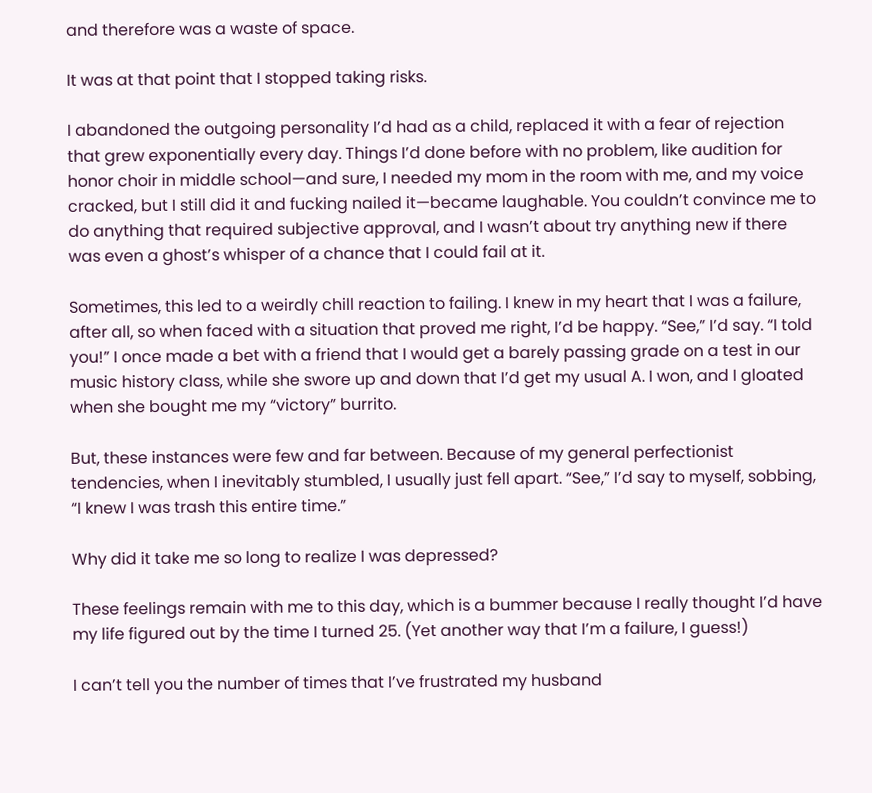and therefore was a waste of space.

It was at that point that I stopped taking risks.

I abandoned the outgoing personality I’d had as a child, replaced it with a fear of rejection that grew exponentially every day. Things I’d done before with no problem, like audition for honor choir in middle school—and sure, I needed my mom in the room with me, and my voice cracked, but I still did it and fucking nailed it—became laughable. You couldn’t convince me to do anything that required subjective approval, and I wasn’t about try anything new if there was even a ghost’s whisper of a chance that I could fail at it.

Sometimes, this led to a weirdly chill reaction to failing. I knew in my heart that I was a failure, after all, so when faced with a situation that proved me right, I’d be happy. “See,” I’d say. “I told you!” I once made a bet with a friend that I would get a barely passing grade on a test in our music history class, while she swore up and down that I’d get my usual A. I won, and I gloated when she bought me my “victory” burrito.

But, these instances were few and far between. Because of my general perfectionist tendencies, when I inevitably stumbled, I usually just fell apart. “See,” I’d say to myself, sobbing, “I knew I was trash this entire time.”

Why did it take me so long to realize I was depressed?

These feelings remain with me to this day, which is a bummer because I really thought I’d have my life figured out by the time I turned 25. (Yet another way that I’m a failure, I guess!)

I can’t tell you the number of times that I’ve frustrated my husband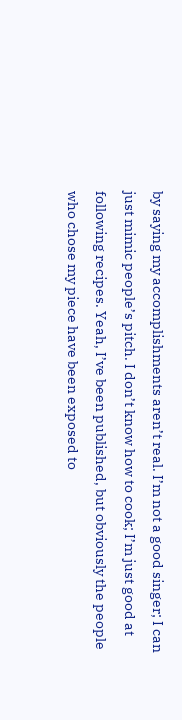by saying my accomplishments aren’t real. I’m not a good singer; I can just mimic people’s pitch. I don’t know how to cook; I’m just good at following recipes. Yeah, I’ve been published, but obviously the people who chose my piece have been exposed to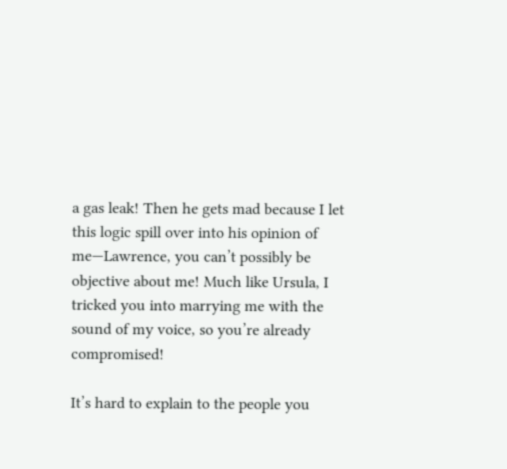a gas leak! Then he gets mad because I let this logic spill over into his opinion of me—Lawrence, you can’t possibly be objective about me! Much like Ursula, I tricked you into marrying me with the sound of my voice, so you’re already compromised!

It’s hard to explain to the people you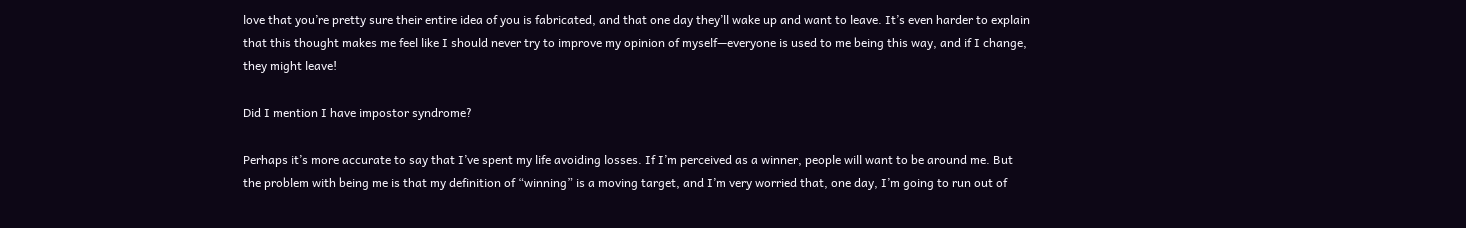love that you’re pretty sure their entire idea of you is fabricated, and that one day they’ll wake up and want to leave. It’s even harder to explain that this thought makes me feel like I should never try to improve my opinion of myself—everyone is used to me being this way, and if I change, they might leave!

Did I mention I have impostor syndrome?

Perhaps it’s more accurate to say that I’ve spent my life avoiding losses. If I’m perceived as a winner, people will want to be around me. But the problem with being me is that my definition of “winning” is a moving target, and I’m very worried that, one day, I’m going to run out of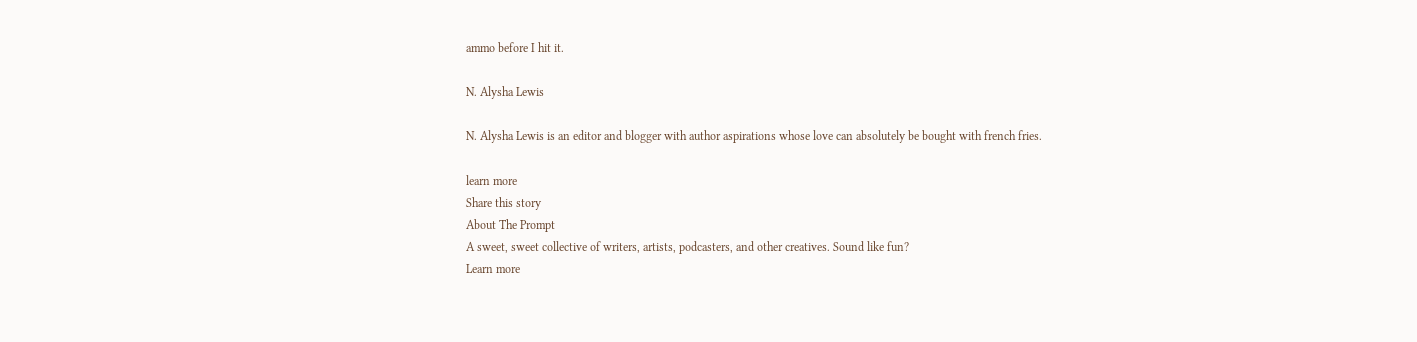ammo before I hit it.

N. Alysha Lewis

N. Alysha Lewis is an editor and blogger with author aspirations whose love can absolutely be bought with french fries.

learn more
Share this story
About The Prompt
A sweet, sweet collective of writers, artists, podcasters, and other creatives. Sound like fun?
Learn more